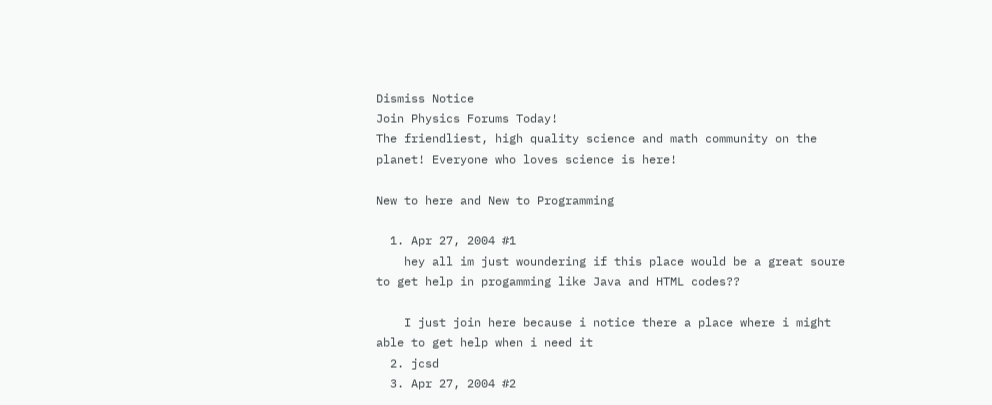Dismiss Notice
Join Physics Forums Today!
The friendliest, high quality science and math community on the planet! Everyone who loves science is here!

New to here and New to Programming

  1. Apr 27, 2004 #1
    hey all im just woundering if this place would be a great soure to get help in progamming like Java and HTML codes??

    I just join here because i notice there a place where i might able to get help when i need it
  2. jcsd
  3. Apr 27, 2004 #2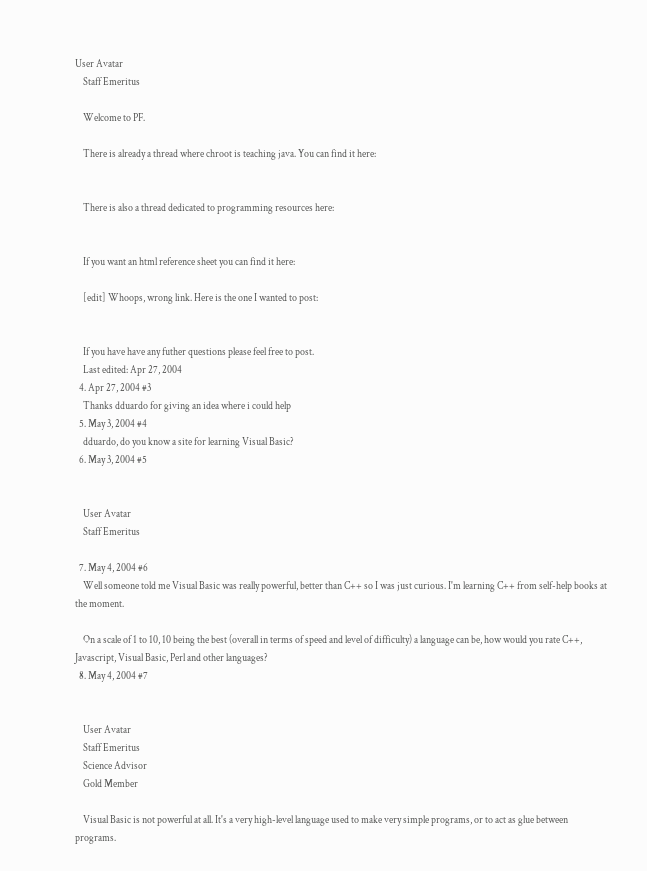User Avatar
    Staff Emeritus

    Welcome to PF.

    There is already a thread where chroot is teaching java. You can find it here:


    There is also a thread dedicated to programming resources here:


    If you want an html reference sheet you can find it here:

    [edit] Whoops, wrong link. Here is the one I wanted to post:


    If you have have any futher questions please feel free to post.
    Last edited: Apr 27, 2004
  4. Apr 27, 2004 #3
    Thanks dduardo for giving an idea where i could help
  5. May 3, 2004 #4
    dduardo, do you know a site for learning Visual Basic?
  6. May 3, 2004 #5


    User Avatar
    Staff Emeritus

  7. May 4, 2004 #6
    Well someone told me Visual Basic was really powerful, better than C++ so I was just curious. I'm learning C++ from self-help books at the moment.

    On a scale of 1 to 10, 10 being the best (overall in terms of speed and level of difficulty) a language can be, how would you rate C++, Javascript, Visual Basic, Perl and other languages?
  8. May 4, 2004 #7


    User Avatar
    Staff Emeritus
    Science Advisor
    Gold Member

    Visual Basic is not powerful at all. It's a very high-level language used to make very simple programs, or to act as glue between programs.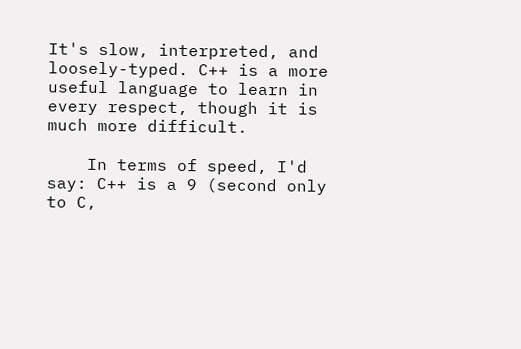It's slow, interpreted, and loosely-typed. C++ is a more useful language to learn in every respect, though it is much more difficult.

    In terms of speed, I'd say: C++ is a 9 (second only to C,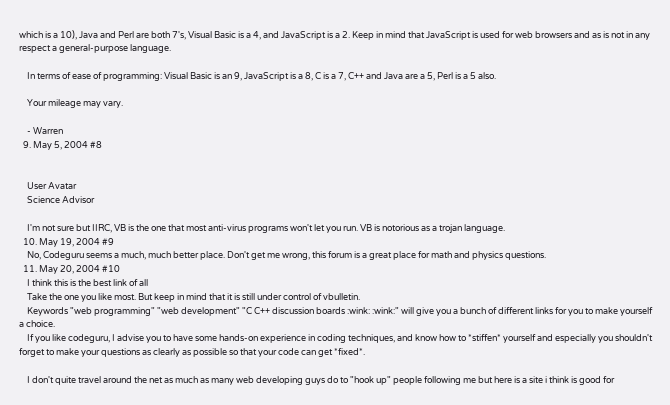which is a 10), Java and Perl are both 7's, Visual Basic is a 4, and JavaScript is a 2. Keep in mind that JavaScript is used for web browsers and as is not in any respect a general-purpose language.

    In terms of ease of programming: Visual Basic is an 9, JavaScript is a 8, C is a 7, C++ and Java are a 5, Perl is a 5 also.

    Your mileage may vary.

    - Warren
  9. May 5, 2004 #8


    User Avatar
    Science Advisor

    I'm not sure but IIRC, VB is the one that most anti-virus programs won't let you run. VB is notorious as a trojan language.
  10. May 19, 2004 #9
    No, Codeguru seems a much, much better place. Don't get me wrong, this forum is a great place for math and physics questions.
  11. May 20, 2004 #10
    I think this is the best link of all
    Take the one you like most. But keep in mind that it is still under control of vbulletin.
    Keywords "web programming" "web development" "C C++ discussion boards :wink: :wink:" will give you a bunch of different links for you to make yourself a choice.
    If you like codeguru, I advise you to have some hands-on experience in coding techniques, and know how to *stiffen* yourself and especially you shouldn't forget to make your questions as clearly as possible so that your code can get *fixed*.

    I don't quite travel around the net as much as many web developing guys do to "hook up" people following me but here is a site i think is good for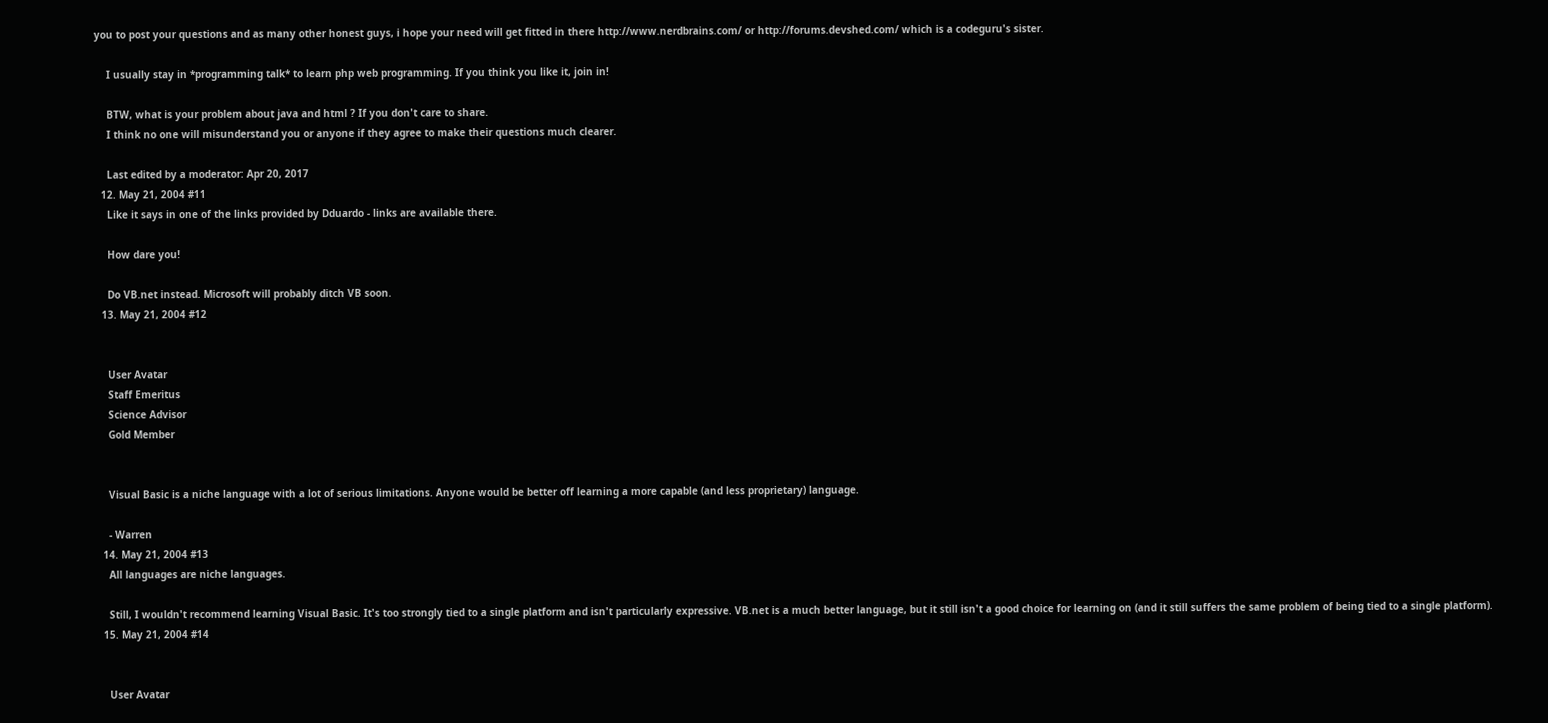you to post your questions and as many other honest guys, i hope your need will get fitted in there http://www.nerdbrains.com/ or http://forums.devshed.com/ which is a codeguru's sister.

    I usually stay in *programming talk* to learn php web programming. If you think you like it, join in!

    BTW, what is your problem about java and html ? If you don't care to share.
    I think no one will misunderstand you or anyone if they agree to make their questions much clearer.

    Last edited by a moderator: Apr 20, 2017
  12. May 21, 2004 #11
    Like it says in one of the links provided by Dduardo - links are available there.

    How dare you!

    Do VB.net instead. Microsoft will probably ditch VB soon.
  13. May 21, 2004 #12


    User Avatar
    Staff Emeritus
    Science Advisor
    Gold Member


    Visual Basic is a niche language with a lot of serious limitations. Anyone would be better off learning a more capable (and less proprietary) language.

    - Warren
  14. May 21, 2004 #13
    All languages are niche languages.

    Still, I wouldn't recommend learning Visual Basic. It's too strongly tied to a single platform and isn't particularly expressive. VB.net is a much better language, but it still isn't a good choice for learning on (and it still suffers the same problem of being tied to a single platform).
  15. May 21, 2004 #14


    User Avatar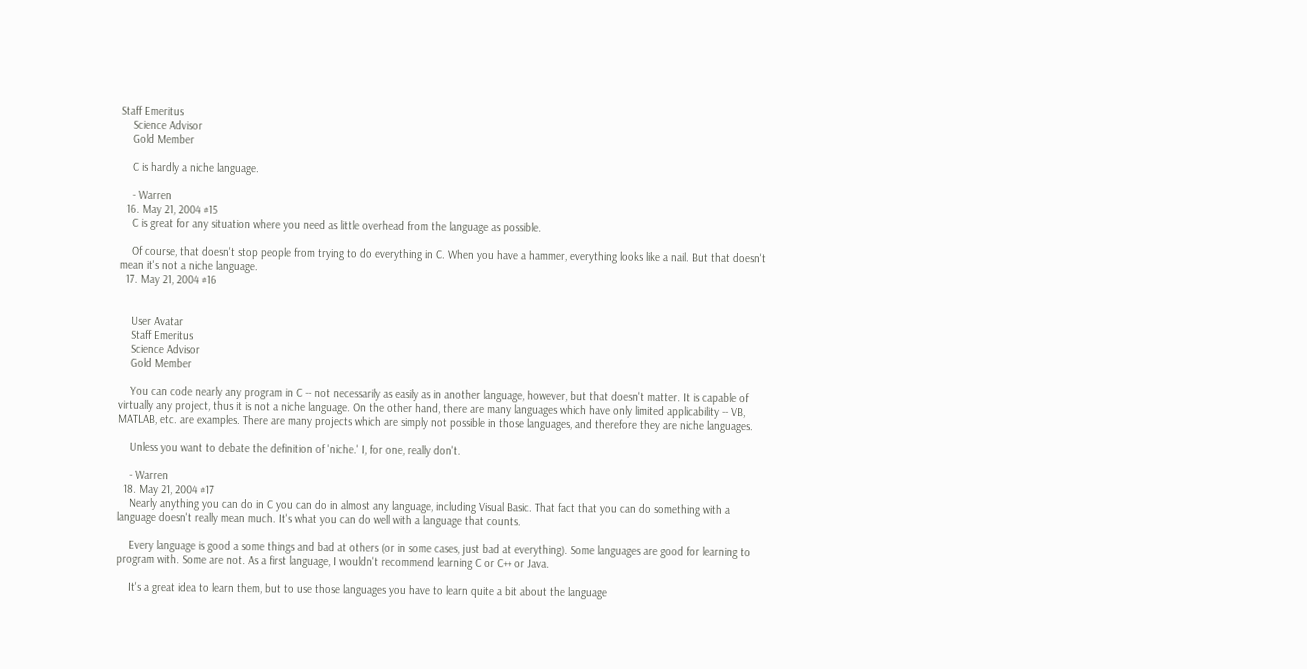Staff Emeritus
    Science Advisor
    Gold Member

    C is hardly a niche language.

    - Warren
  16. May 21, 2004 #15
    C is great for any situation where you need as little overhead from the language as possible.

    Of course, that doesn't stop people from trying to do everything in C. When you have a hammer, everything looks like a nail. But that doesn't mean it's not a niche language.
  17. May 21, 2004 #16


    User Avatar
    Staff Emeritus
    Science Advisor
    Gold Member

    You can code nearly any program in C -- not necessarily as easily as in another language, however, but that doesn't matter. It is capable of virtually any project, thus it is not a niche language. On the other hand, there are many languages which have only limited applicability -- VB, MATLAB, etc. are examples. There are many projects which are simply not possible in those languages, and therefore they are niche languages.

    Unless you want to debate the definition of 'niche.' I, for one, really don't.

    - Warren
  18. May 21, 2004 #17
    Nearly anything you can do in C you can do in almost any language, including Visual Basic. That fact that you can do something with a language doesn't really mean much. It's what you can do well with a language that counts.

    Every language is good a some things and bad at others (or in some cases, just bad at everything). Some languages are good for learning to program with. Some are not. As a first language, I wouldn't recommend learning C or C++ or Java.

    It's a great idea to learn them, but to use those languages you have to learn quite a bit about the language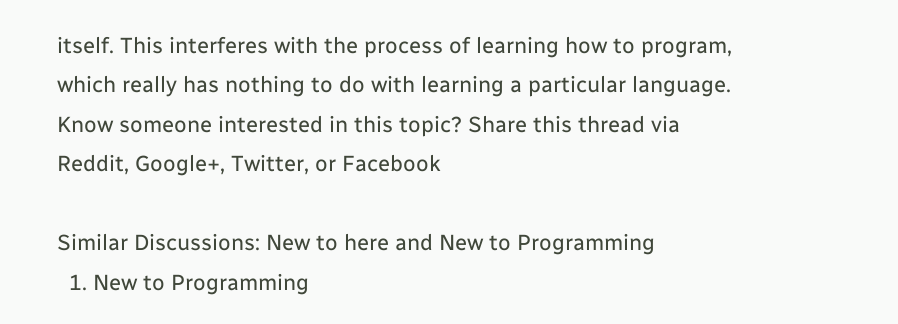itself. This interferes with the process of learning how to program, which really has nothing to do with learning a particular language.
Know someone interested in this topic? Share this thread via Reddit, Google+, Twitter, or Facebook

Similar Discussions: New to here and New to Programming
  1. New to Programming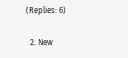(Replies: 6)

  2. New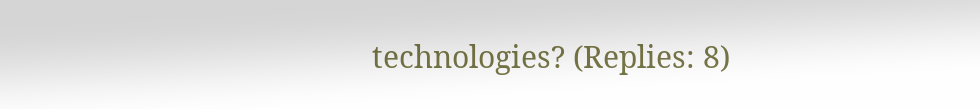technologies? (Replies: 8)